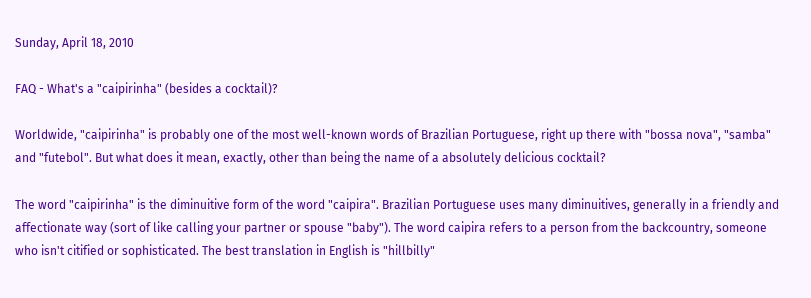Sunday, April 18, 2010

FAQ - What's a "caipirinha" (besides a cocktail)?

Worldwide, "caipirinha" is probably one of the most well-known words of Brazilian Portuguese, right up there with "bossa nova", "samba" and "futebol". But what does it mean, exactly, other than being the name of a absolutely delicious cocktail?

The word "caipirinha" is the diminuitive form of the word "caipira". Brazilian Portuguese uses many diminuitives, generally in a friendly and affectionate way (sort of like calling your partner or spouse "baby"). The word caipira refers to a person from the backcountry, someone who isn't citified or sophisticated. The best translation in English is "hillbilly"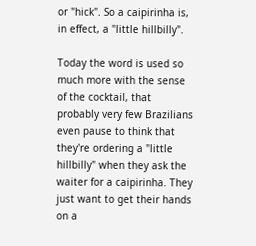or "hick". So a caipirinha is, in effect, a "little hillbilly".

Today the word is used so much more with the sense of the cocktail, that probably very few Brazilians even pause to think that they're ordering a "little hillbilly" when they ask the waiter for a caipirinha. They just want to get their hands on a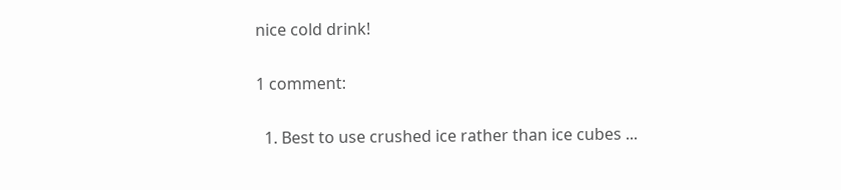nice cold drink!

1 comment:

  1. Best to use crushed ice rather than ice cubes ...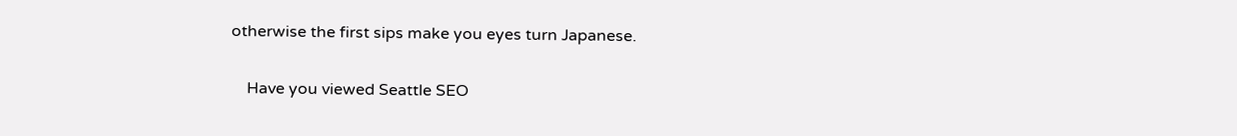otherwise the first sips make you eyes turn Japanese.

    Have you viewed Seattle SEO